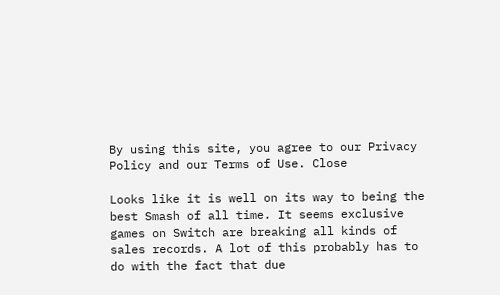By using this site, you agree to our Privacy Policy and our Terms of Use. Close

Looks like it is well on its way to being the best Smash of all time. It seems exclusive games on Switch are breaking all kinds of sales records. A lot of this probably has to do with the fact that due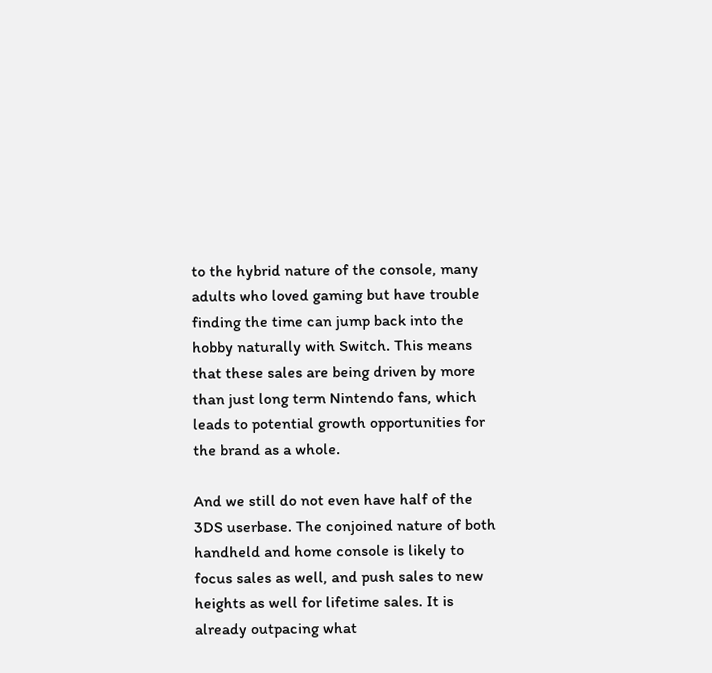to the hybrid nature of the console, many adults who loved gaming but have trouble finding the time can jump back into the hobby naturally with Switch. This means that these sales are being driven by more than just long term Nintendo fans, which leads to potential growth opportunities for the brand as a whole.

And we still do not even have half of the 3DS userbase. The conjoined nature of both handheld and home console is likely to focus sales as well, and push sales to new heights as well for lifetime sales. It is already outpacing what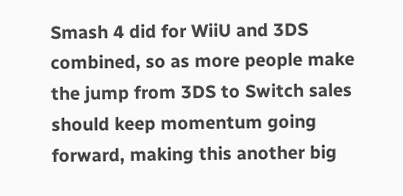Smash 4 did for WiiU and 3DS combined, so as more people make the jump from 3DS to Switch sales should keep momentum going forward, making this another big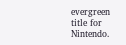evergreen title for Nintendo.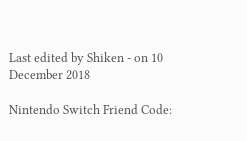Last edited by Shiken - on 10 December 2018

Nintendo Switch Friend Code: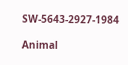SW-5643-2927-1984

Animal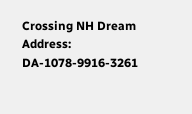Crossing NH Dream Address: DA-1078-9916-3261